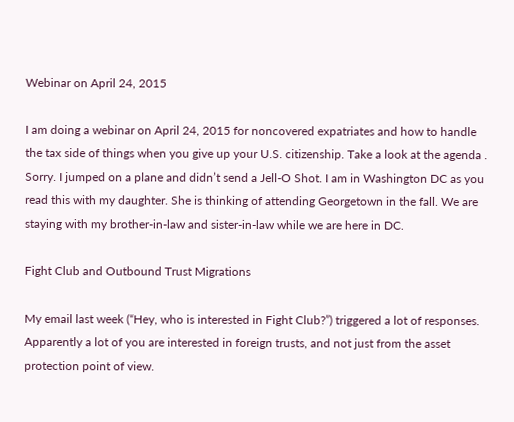Webinar on April 24, 2015

I am doing a webinar on April 24, 2015 for noncovered expatriates and how to handle the tax side of things when you give up your U.S. citizenship. Take a look at the agenda .
Sorry. I jumped on a plane and didn’t send a Jell-O Shot. I am in Washington DC as you read this with my daughter. She is thinking of attending Georgetown in the fall. We are staying with my brother-in-law and sister-in-law while we are here in DC.

Fight Club and Outbound Trust Migrations

My email last week (“Hey, who is interested in Fight Club?”) triggered a lot of responses. Apparently a lot of you are interested in foreign trusts, and not just from the asset protection point of view.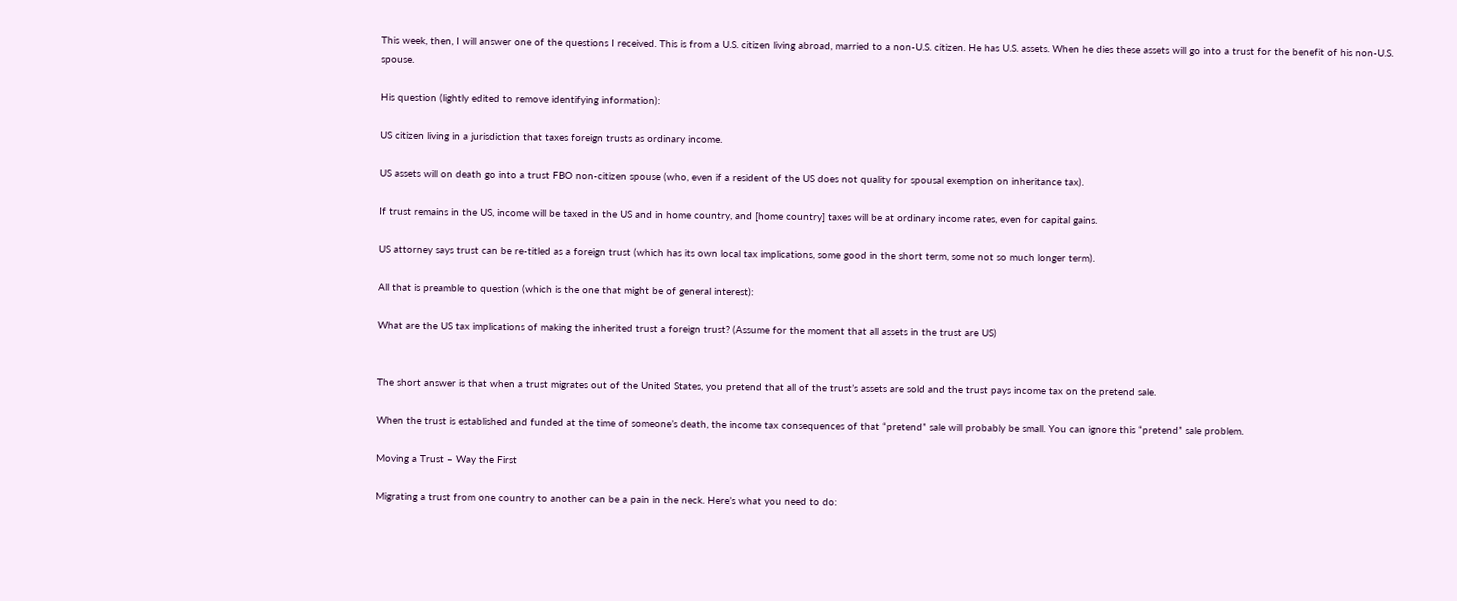This week, then, I will answer one of the questions I received. This is from a U.S. citizen living abroad, married to a non-U.S. citizen. He has U.S. assets. When he dies these assets will go into a trust for the benefit of his non-U.S. spouse.

His question (lightly edited to remove identifying information):

US citizen living in a jurisdiction that taxes foreign trusts as ordinary income.

US assets will on death go into a trust FBO non-citizen spouse (who, even if a resident of the US does not quality for spousal exemption on inheritance tax).

If trust remains in the US, income will be taxed in the US and in home country, and [home country] taxes will be at ordinary income rates, even for capital gains.

US attorney says trust can be re-titled as a foreign trust (which has its own local tax implications, some good in the short term, some not so much longer term).

All that is preamble to question (which is the one that might be of general interest):

What are the US tax implications of making the inherited trust a foreign trust? (Assume for the moment that all assets in the trust are US)


The short answer is that when a trust migrates out of the United States, you pretend that all of the trust’s assets are sold and the trust pays income tax on the pretend sale.

When the trust is established and funded at the time of someone’s death, the income tax consequences of that “pretend” sale will probably be small. You can ignore this “pretend” sale problem.

Moving a Trust – Way the First

Migrating a trust from one country to another can be a pain in the neck. Here’s what you need to do: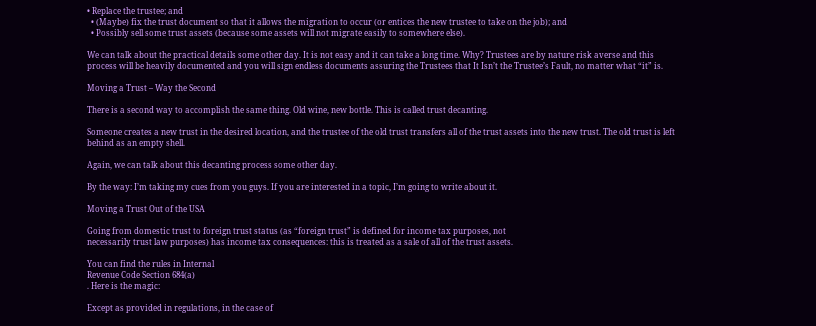• Replace the trustee; and
  • (Maybe) fix the trust document so that it allows the migration to occur (or entices the new trustee to take on the job); and
  • Possibly sell some trust assets (because some assets will not migrate easily to somewhere else).

We can talk about the practical details some other day. It is not easy and it can take a long time. Why? Trustees are by nature risk averse and this process will be heavily documented and you will sign endless documents assuring the Trustees that It Isn’t the Trustee’s Fault, no matter what “it” is.

Moving a Trust – Way the Second

There is a second way to accomplish the same thing. Old wine, new bottle. This is called trust decanting.

Someone creates a new trust in the desired location, and the trustee of the old trust transfers all of the trust assets into the new trust. The old trust is left behind as an empty shell.

Again, we can talk about this decanting process some other day.

By the way: I’m taking my cues from you guys. If you are interested in a topic, I’m going to write about it.

Moving a Trust Out of the USA

Going from domestic trust to foreign trust status (as “foreign trust” is defined for income tax purposes, not
necessarily trust law purposes) has income tax consequences: this is treated as a sale of all of the trust assets.

You can find the rules in Internal
Revenue Code Section 684(a)
. Here is the magic:

Except as provided in regulations, in the case of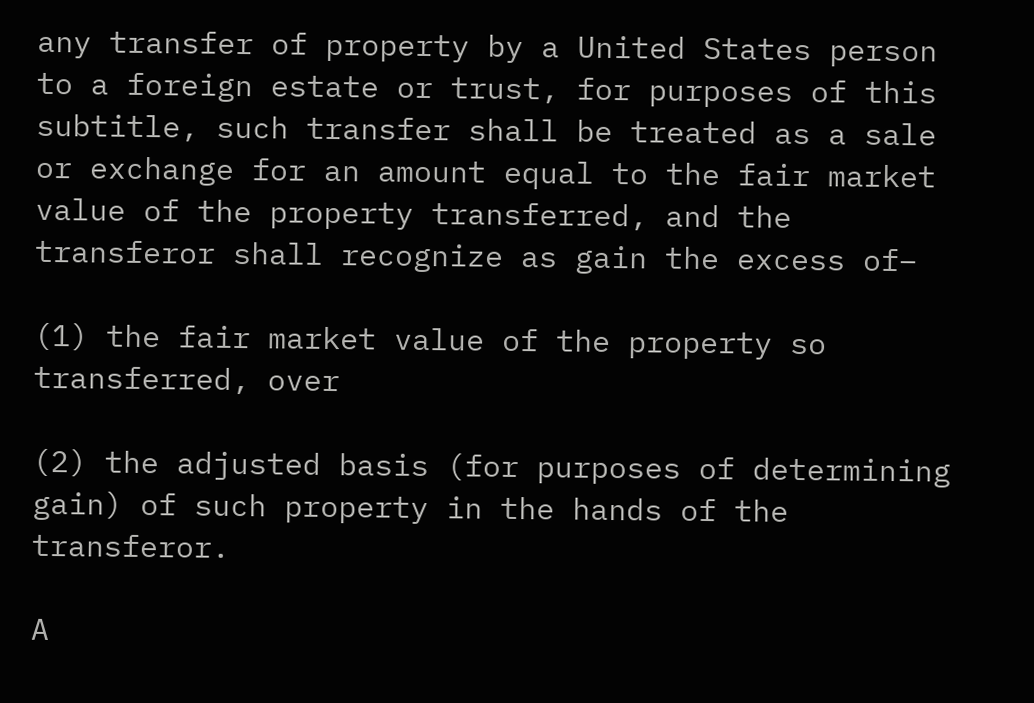any transfer of property by a United States person to a foreign estate or trust, for purposes of this subtitle, such transfer shall be treated as a sale or exchange for an amount equal to the fair market value of the property transferred, and the transferor shall recognize as gain the excess of–

(1) the fair market value of the property so transferred, over

(2) the adjusted basis (for purposes of determining gain) of such property in the hands of the transferor.

A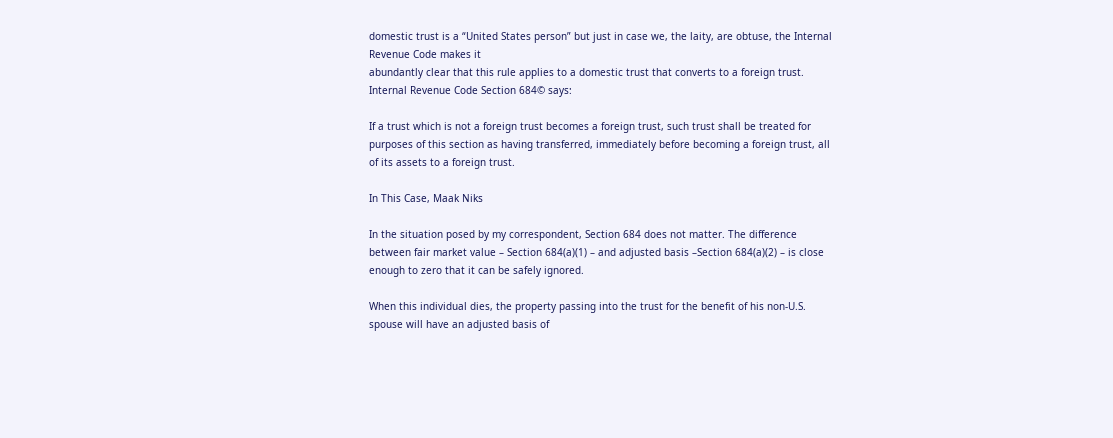domestic trust is a “United States person” but just in case we, the laity, are obtuse, the Internal Revenue Code makes it
abundantly clear that this rule applies to a domestic trust that converts to a foreign trust. Internal Revenue Code Section 684© says:

If a trust which is not a foreign trust becomes a foreign trust, such trust shall be treated for purposes of this section as having transferred, immediately before becoming a foreign trust, all of its assets to a foreign trust.

In This Case, Maak Niks

In the situation posed by my correspondent, Section 684 does not matter. The difference between fair market value – Section 684(a)(1) – and adjusted basis –Section 684(a)(2) – is close enough to zero that it can be safely ignored.

When this individual dies, the property passing into the trust for the benefit of his non-U.S. spouse will have an adjusted basis of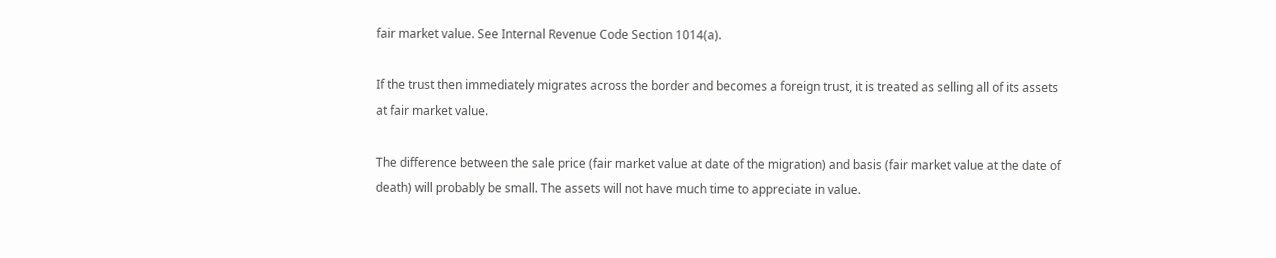fair market value. See Internal Revenue Code Section 1014(a).

If the trust then immediately migrates across the border and becomes a foreign trust, it is treated as selling all of its assets at fair market value.

The difference between the sale price (fair market value at date of the migration) and basis (fair market value at the date of death) will probably be small. The assets will not have much time to appreciate in value.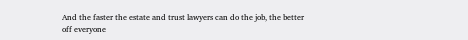And the faster the estate and trust lawyers can do the job, the better off everyone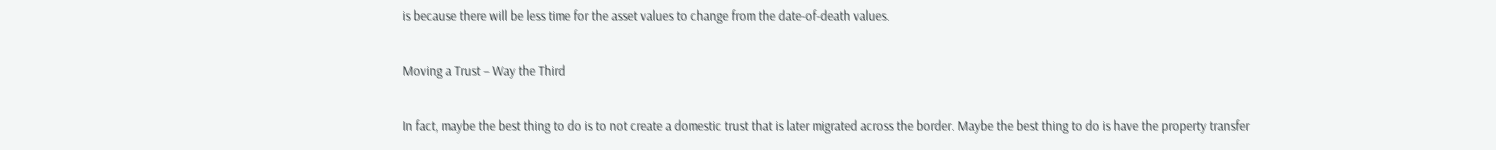is because there will be less time for the asset values to change from the date-of-death values.

Moving a Trust – Way the Third

In fact, maybe the best thing to do is to not create a domestic trust that is later migrated across the border. Maybe the best thing to do is have the property transfer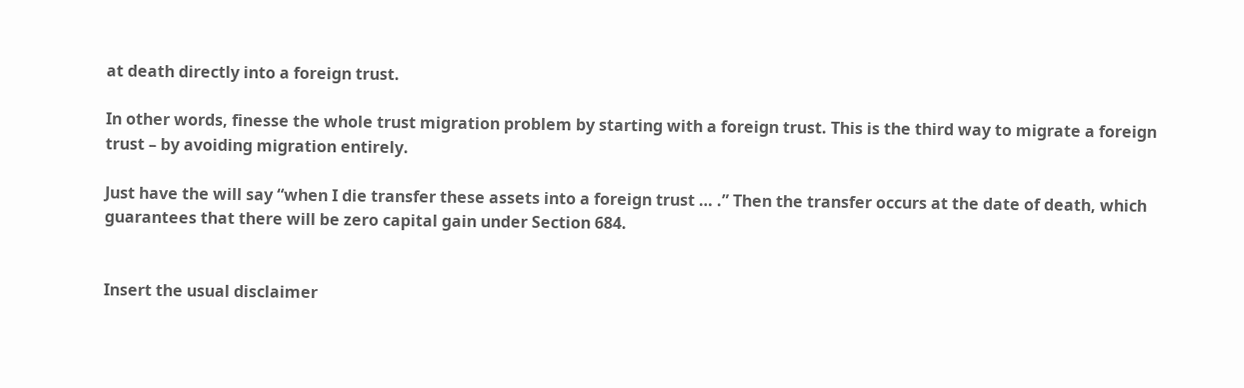at death directly into a foreign trust.

In other words, finesse the whole trust migration problem by starting with a foreign trust. This is the third way to migrate a foreign trust – by avoiding migration entirely.

Just have the will say “when I die transfer these assets into a foreign trust … .” Then the transfer occurs at the date of death, which guarantees that there will be zero capital gain under Section 684.


Insert the usual disclaimer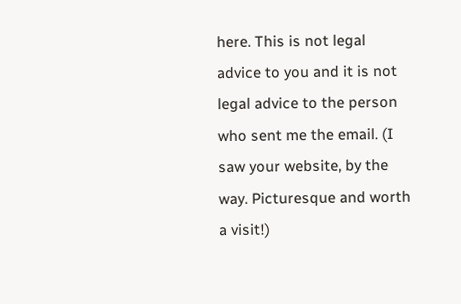here. This is not legal advice to you and it is not legal advice to the person who sent me the email. (I saw your website, by the way. Picturesque and worth a visit!)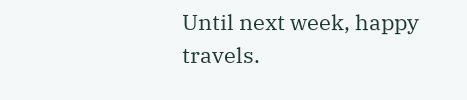Until next week, happy travels.